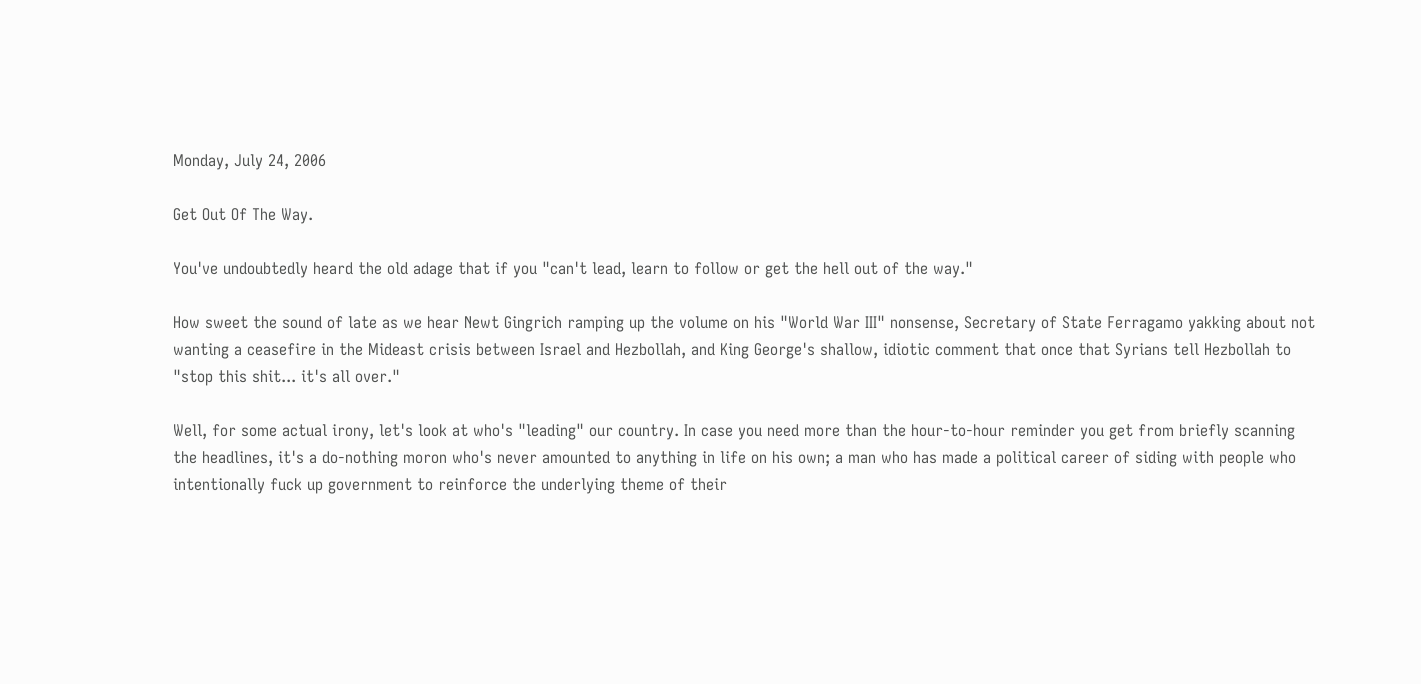Monday, July 24, 2006

Get Out Of The Way.

You've undoubtedly heard the old adage that if you "can't lead, learn to follow or get the hell out of the way."

How sweet the sound of late as we hear Newt Gingrich ramping up the volume on his "World War III" nonsense, Secretary of State Ferragamo yakking about not wanting a ceasefire in the Mideast crisis between Israel and Hezbollah, and King George's shallow, idiotic comment that once that Syrians tell Hezbollah to "stop this shit... it's all over."

Well, for some actual irony, let's look at who's "leading" our country. In case you need more than the hour-to-hour reminder you get from briefly scanning the headlines, it's a do-nothing moron who's never amounted to anything in life on his own; a man who has made a political career of siding with people who intentionally fuck up government to reinforce the underlying theme of their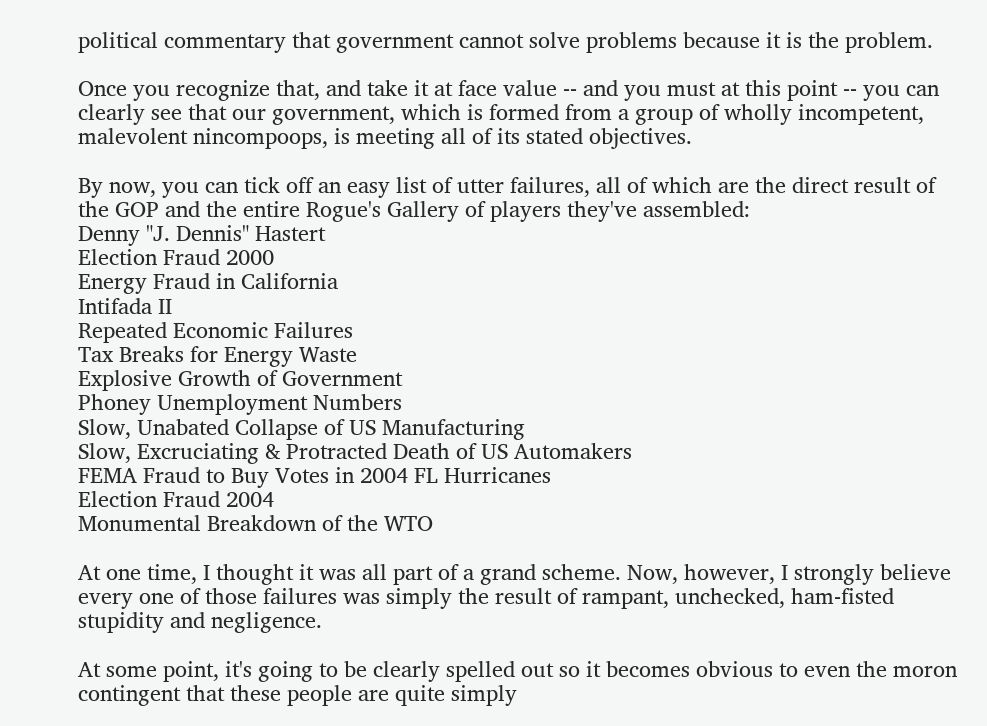political commentary that government cannot solve problems because it is the problem.

Once you recognize that, and take it at face value -- and you must at this point -- you can clearly see that our government, which is formed from a group of wholly incompetent, malevolent nincompoops, is meeting all of its stated objectives.

By now, you can tick off an easy list of utter failures, all of which are the direct result of the GOP and the entire Rogue's Gallery of players they've assembled:
Denny "J. Dennis" Hastert
Election Fraud 2000
Energy Fraud in California
Intifada II
Repeated Economic Failures
Tax Breaks for Energy Waste
Explosive Growth of Government
Phoney Unemployment Numbers
Slow, Unabated Collapse of US Manufacturing
Slow, Excruciating & Protracted Death of US Automakers
FEMA Fraud to Buy Votes in 2004 FL Hurricanes
Election Fraud 2004
Monumental Breakdown of the WTO

At one time, I thought it was all part of a grand scheme. Now, however, I strongly believe every one of those failures was simply the result of rampant, unchecked, ham-fisted stupidity and negligence.

At some point, it's going to be clearly spelled out so it becomes obvious to even the moron contingent that these people are quite simply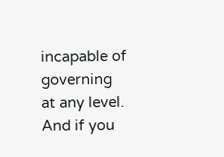incapable of governing at any level. And if you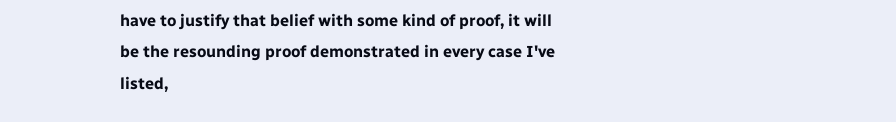have to justify that belief with some kind of proof, it will be the resounding proof demonstrated in every case I've listed,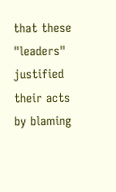that these "leaders" justified their acts by blaming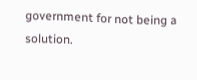government for not being a solution.